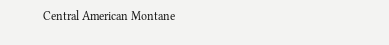Central American Montane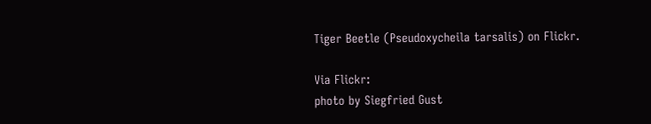Tiger Beetle (Pseudoxycheila tarsalis) on Flickr.

Via Flickr:
photo by Siegfried Gust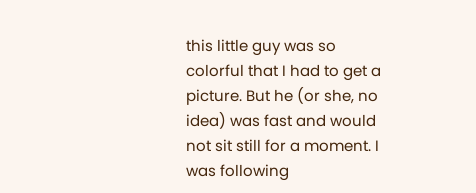this little guy was so colorful that I had to get a picture. But he (or she, no idea) was fast and would not sit still for a moment. I was following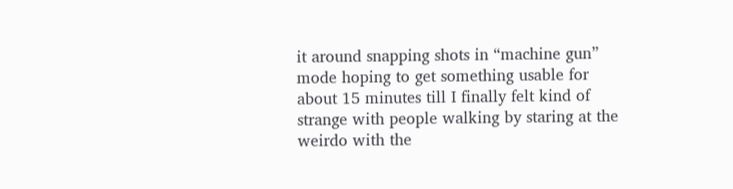it around snapping shots in “machine gun” mode hoping to get something usable for about 15 minutes till I finally felt kind of strange with people walking by staring at the weirdo with the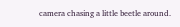camera chasing a little beetle around.